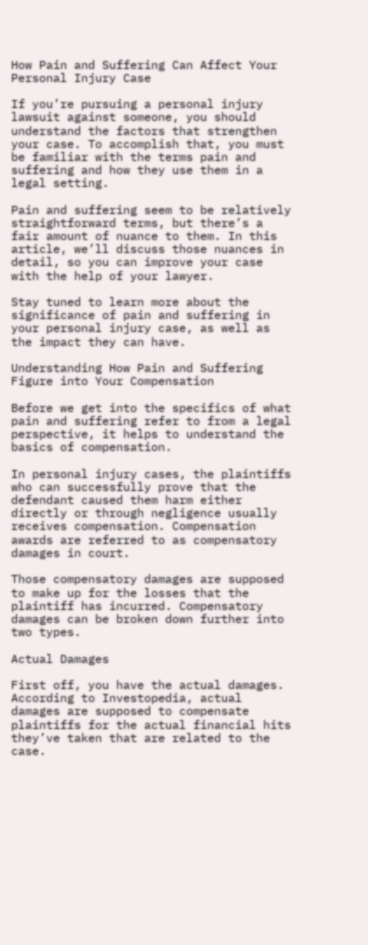How Pain and Suffering Can Affect Your Personal Injury Case

If you’re pursuing a personal injury lawsuit against someone, you should understand the factors that strengthen your case. To accomplish that, you must be familiar with the terms pain and suffering and how they use them in a legal setting.

Pain and suffering seem to be relatively straightforward terms, but there’s a fair amount of nuance to them. In this article, we’ll discuss those nuances in detail, so you can improve your case with the help of your lawyer.

Stay tuned to learn more about the significance of pain and suffering in your personal injury case, as well as the impact they can have.

Understanding How Pain and Suffering Figure into Your Compensation

Before we get into the specifics of what pain and suffering refer to from a legal perspective, it helps to understand the basics of compensation.

In personal injury cases, the plaintiffs who can successfully prove that the defendant caused them harm either directly or through negligence usually receives compensation. Compensation awards are referred to as compensatory damages in court.

Those compensatory damages are supposed to make up for the losses that the plaintiff has incurred. Compensatory damages can be broken down further into two types.

Actual Damages

First off, you have the actual damages. According to Investopedia, actual damages are supposed to compensate plaintiffs for the actual financial hits they’ve taken that are related to the case.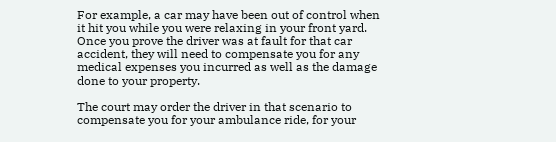For example, a car may have been out of control when it hit you while you were relaxing in your front yard. Once you prove the driver was at fault for that car accident, they will need to compensate you for any medical expenses you incurred as well as the damage done to your property.

The court may order the driver in that scenario to compensate you for your ambulance ride, for your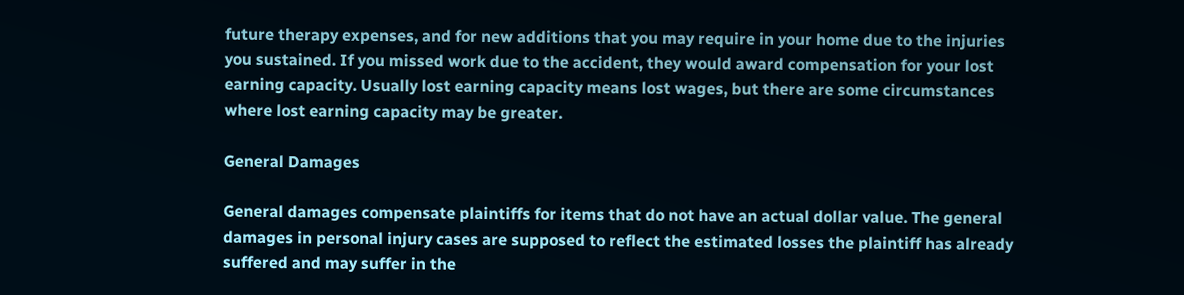future therapy expenses, and for new additions that you may require in your home due to the injuries you sustained. If you missed work due to the accident, they would award compensation for your lost earning capacity. Usually lost earning capacity means lost wages, but there are some circumstances where lost earning capacity may be greater.

General Damages

General damages compensate plaintiffs for items that do not have an actual dollar value. The general damages in personal injury cases are supposed to reflect the estimated losses the plaintiff has already suffered and may suffer in the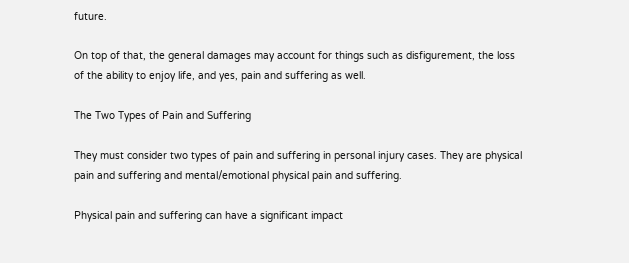future.

On top of that, the general damages may account for things such as disfigurement, the loss of the ability to enjoy life, and yes, pain and suffering as well.

The Two Types of Pain and Suffering

They must consider two types of pain and suffering in personal injury cases. They are physical pain and suffering and mental/emotional physical pain and suffering.

Physical pain and suffering can have a significant impact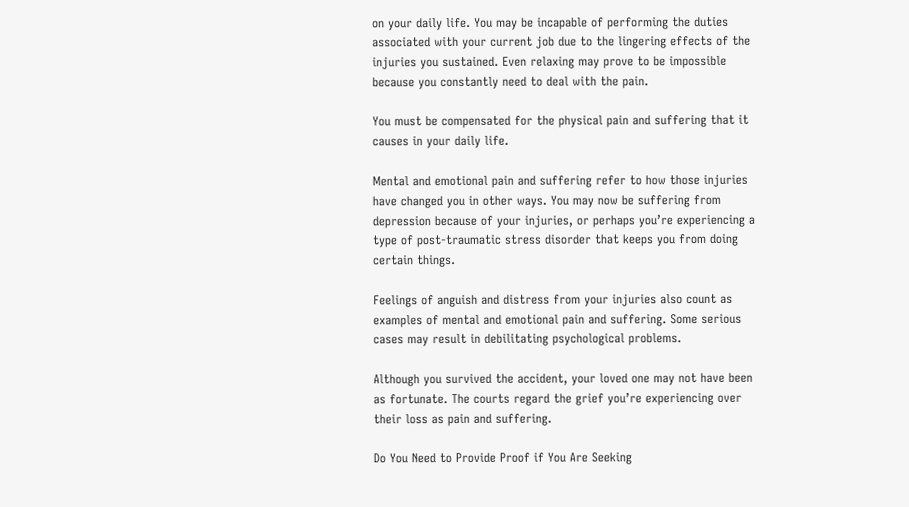on your daily life. You may be incapable of performing the duties associated with your current job due to the lingering effects of the injuries you sustained. Even relaxing may prove to be impossible because you constantly need to deal with the pain.

You must be compensated for the physical pain and suffering that it causes in your daily life.

Mental and emotional pain and suffering refer to how those injuries have changed you in other ways. You may now be suffering from depression because of your injuries, or perhaps you’re experiencing a type of post-traumatic stress disorder that keeps you from doing certain things.

Feelings of anguish and distress from your injuries also count as examples of mental and emotional pain and suffering. Some serious cases may result in debilitating psychological problems.

Although you survived the accident, your loved one may not have been as fortunate. The courts regard the grief you’re experiencing over their loss as pain and suffering.

Do You Need to Provide Proof if You Are Seeking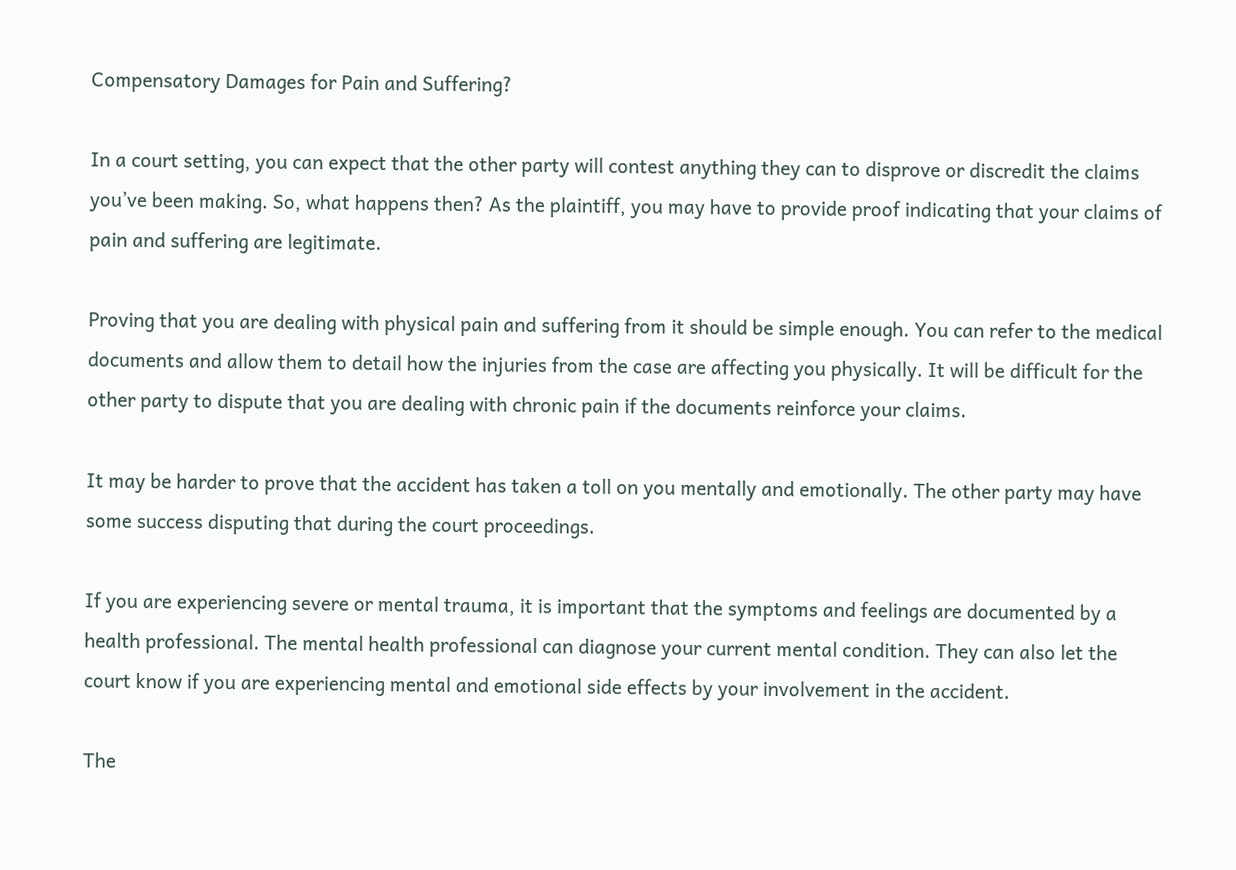Compensatory Damages for Pain and Suffering?

In a court setting, you can expect that the other party will contest anything they can to disprove or discredit the claims you’ve been making. So, what happens then? As the plaintiff, you may have to provide proof indicating that your claims of pain and suffering are legitimate.

Proving that you are dealing with physical pain and suffering from it should be simple enough. You can refer to the medical documents and allow them to detail how the injuries from the case are affecting you physically. It will be difficult for the other party to dispute that you are dealing with chronic pain if the documents reinforce your claims.

It may be harder to prove that the accident has taken a toll on you mentally and emotionally. The other party may have some success disputing that during the court proceedings.

If you are experiencing severe or mental trauma, it is important that the symptoms and feelings are documented by a health professional. The mental health professional can diagnose your current mental condition. They can also let the court know if you are experiencing mental and emotional side effects by your involvement in the accident.

The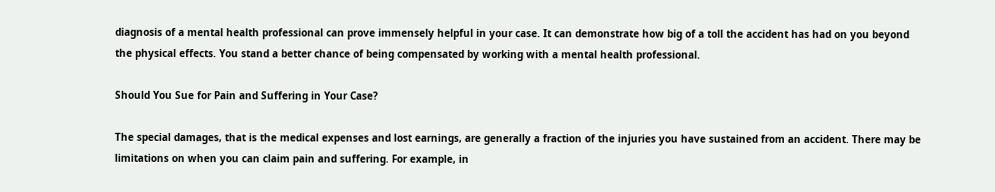diagnosis of a mental health professional can prove immensely helpful in your case. It can demonstrate how big of a toll the accident has had on you beyond the physical effects. You stand a better chance of being compensated by working with a mental health professional.

Should You Sue for Pain and Suffering in Your Case?

The special damages, that is the medical expenses and lost earnings, are generally a fraction of the injuries you have sustained from an accident. There may be limitations on when you can claim pain and suffering. For example, in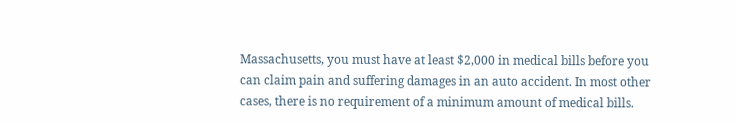Massachusetts, you must have at least $2,000 in medical bills before you can claim pain and suffering damages in an auto accident. In most other cases, there is no requirement of a minimum amount of medical bills.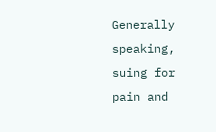Generally speaking, suing for pain and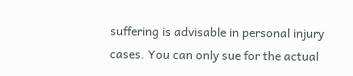suffering is advisable in personal injury cases. You can only sue for the actual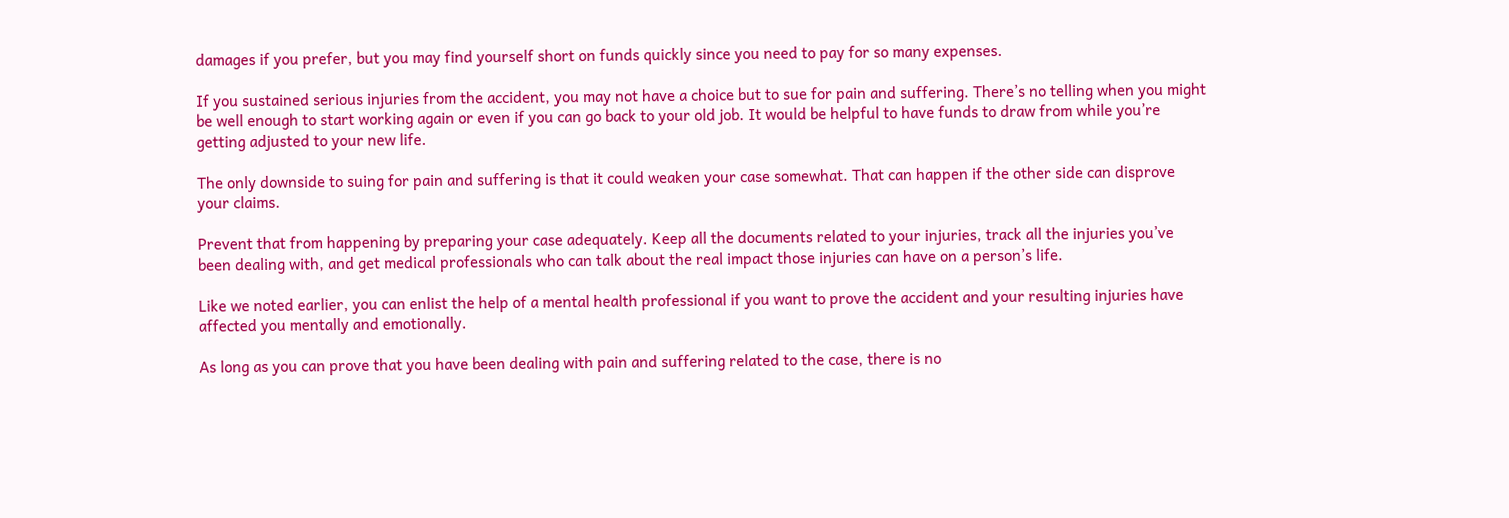damages if you prefer, but you may find yourself short on funds quickly since you need to pay for so many expenses.

If you sustained serious injuries from the accident, you may not have a choice but to sue for pain and suffering. There’s no telling when you might be well enough to start working again or even if you can go back to your old job. It would be helpful to have funds to draw from while you’re getting adjusted to your new life.

The only downside to suing for pain and suffering is that it could weaken your case somewhat. That can happen if the other side can disprove your claims.

Prevent that from happening by preparing your case adequately. Keep all the documents related to your injuries, track all the injuries you’ve been dealing with, and get medical professionals who can talk about the real impact those injuries can have on a person’s life.

Like we noted earlier, you can enlist the help of a mental health professional if you want to prove the accident and your resulting injuries have affected you mentally and emotionally.

As long as you can prove that you have been dealing with pain and suffering related to the case, there is no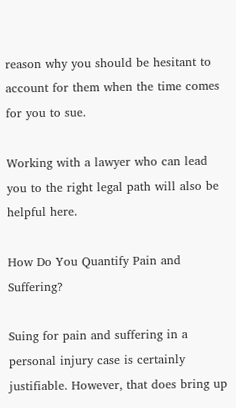reason why you should be hesitant to account for them when the time comes for you to sue.

Working with a lawyer who can lead you to the right legal path will also be helpful here.

How Do You Quantify Pain and Suffering?

Suing for pain and suffering in a personal injury case is certainly justifiable. However, that does bring up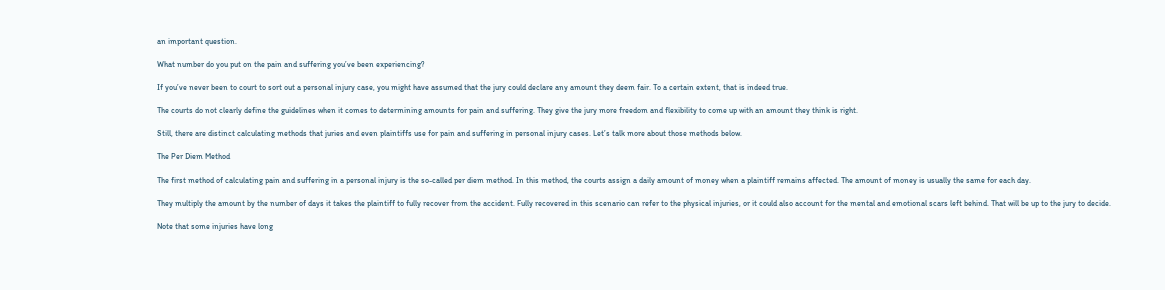an important question.

What number do you put on the pain and suffering you’ve been experiencing?

If you’ve never been to court to sort out a personal injury case, you might have assumed that the jury could declare any amount they deem fair. To a certain extent, that is indeed true.

The courts do not clearly define the guidelines when it comes to determining amounts for pain and suffering. They give the jury more freedom and flexibility to come up with an amount they think is right.

Still, there are distinct calculating methods that juries and even plaintiffs use for pain and suffering in personal injury cases. Let’s talk more about those methods below.

The Per Diem Method

The first method of calculating pain and suffering in a personal injury is the so-called per diem method. In this method, the courts assign a daily amount of money when a plaintiff remains affected. The amount of money is usually the same for each day.

They multiply the amount by the number of days it takes the plaintiff to fully recover from the accident. Fully recovered in this scenario can refer to the physical injuries, or it could also account for the mental and emotional scars left behind. That will be up to the jury to decide.

Note that some injuries have long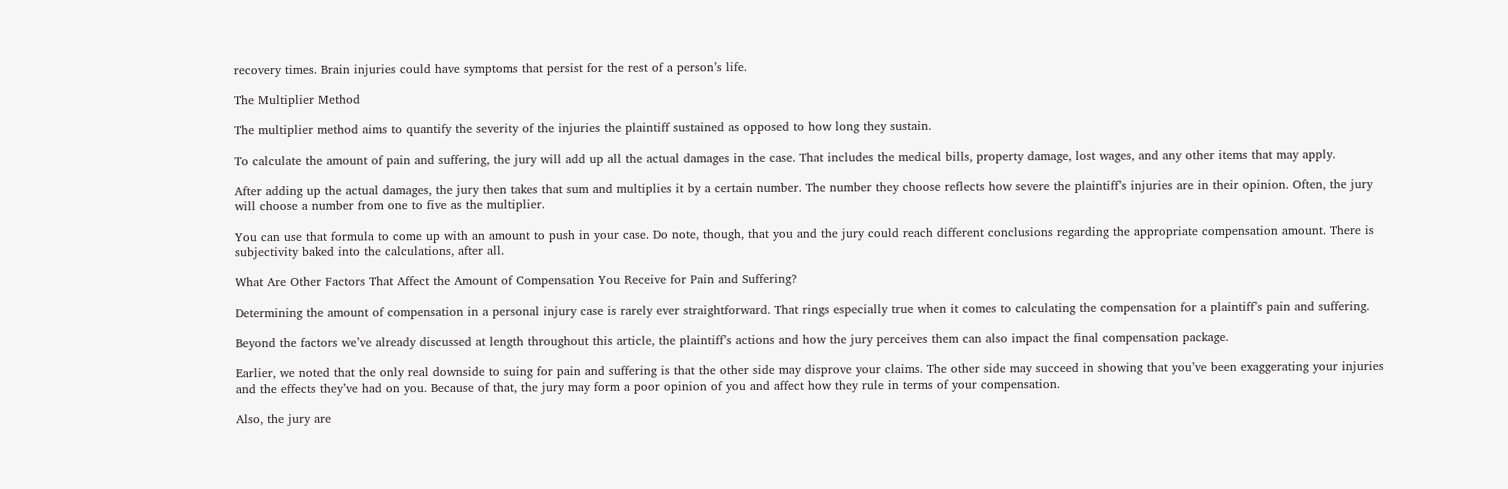recovery times. Brain injuries could have symptoms that persist for the rest of a person’s life.

The Multiplier Method

The multiplier method aims to quantify the severity of the injuries the plaintiff sustained as opposed to how long they sustain.

To calculate the amount of pain and suffering, the jury will add up all the actual damages in the case. That includes the medical bills, property damage, lost wages, and any other items that may apply.

After adding up the actual damages, the jury then takes that sum and multiplies it by a certain number. The number they choose reflects how severe the plaintiff’s injuries are in their opinion. Often, the jury will choose a number from one to five as the multiplier.

You can use that formula to come up with an amount to push in your case. Do note, though, that you and the jury could reach different conclusions regarding the appropriate compensation amount. There is subjectivity baked into the calculations, after all.

What Are Other Factors That Affect the Amount of Compensation You Receive for Pain and Suffering?

Determining the amount of compensation in a personal injury case is rarely ever straightforward. That rings especially true when it comes to calculating the compensation for a plaintiff’s pain and suffering.

Beyond the factors we’ve already discussed at length throughout this article, the plaintiff’s actions and how the jury perceives them can also impact the final compensation package.

Earlier, we noted that the only real downside to suing for pain and suffering is that the other side may disprove your claims. The other side may succeed in showing that you’ve been exaggerating your injuries and the effects they’ve had on you. Because of that, the jury may form a poor opinion of you and affect how they rule in terms of your compensation.

Also, the jury are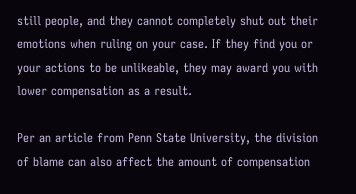still people, and they cannot completely shut out their emotions when ruling on your case. If they find you or your actions to be unlikeable, they may award you with lower compensation as a result.

Per an article from Penn State University, the division of blame can also affect the amount of compensation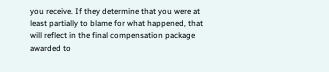you receive. If they determine that you were at least partially to blame for what happened, that will reflect in the final compensation package awarded to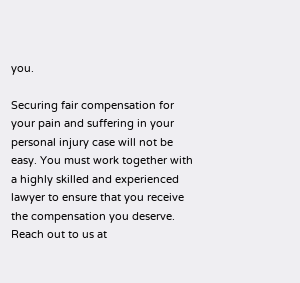you.

Securing fair compensation for your pain and suffering in your personal injury case will not be easy. You must work together with a highly skilled and experienced lawyer to ensure that you receive the compensation you deserve. Reach out to us at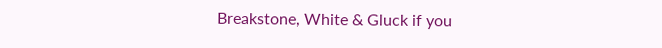Breakstone, White & Gluck if you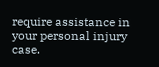require assistance in your personal injury case.